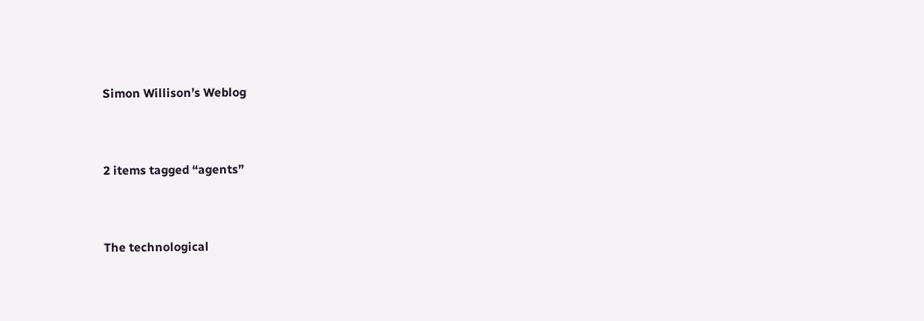Simon Willison’s Weblog


2 items tagged “agents”


The technological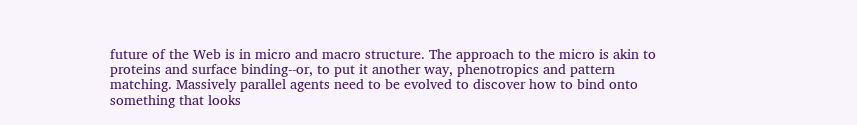future of the Web is in micro and macro structure. The approach to the micro is akin to proteins and surface binding--or, to put it another way, phenotropics and pattern matching. Massively parallel agents need to be evolved to discover how to bind onto something that looks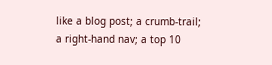like a blog post; a crumb-trail; a right-hand nav; a top 10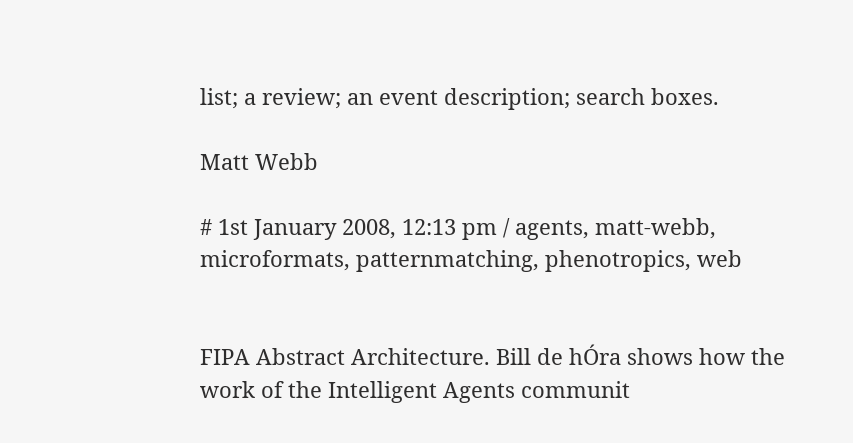list; a review; an event description; search boxes.

Matt Webb

# 1st January 2008, 12:13 pm / agents, matt-webb, microformats, patternmatching, phenotropics, web


FIPA Abstract Architecture. Bill de hÓra shows how the work of the Intelligent Agents communit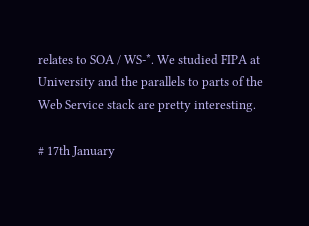relates to SOA / WS-*. We studied FIPA at University and the parallels to parts of the Web Service stack are pretty interesting.

# 17th January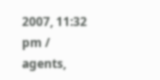2007, 11:32 pm / agents,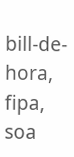bill-de-hora, fipa, soa